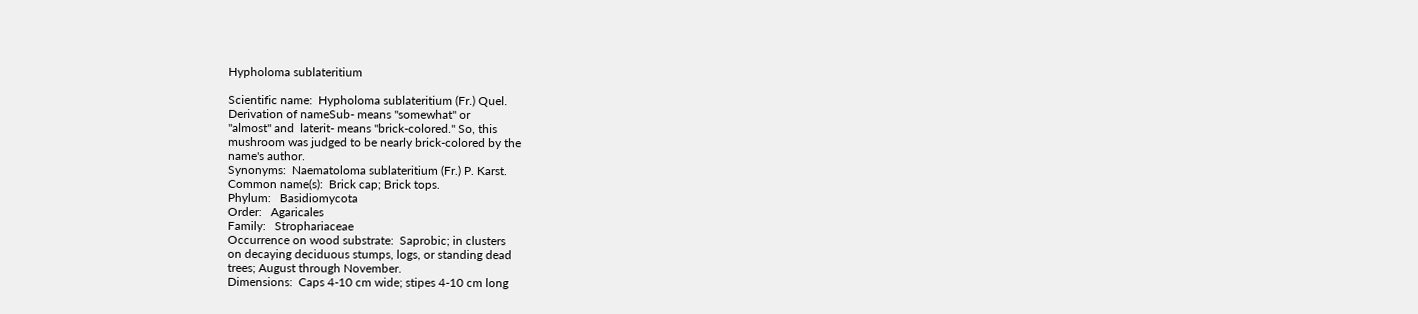Hypholoma sublateritium

Scientific name:  Hypholoma sublateritium (Fr.) Quel.
Derivation of nameSub- means "somewhat" or
"almost" and  laterit- means "brick-colored." So, this
mushroom was judged to be nearly brick-colored by the
name's author.
Synonyms:  Naematoloma sublateritium (Fr.) P. Karst.
Common name(s):  Brick cap; Brick tops.
Phylum:   Basidiomycota
Order:   Agaricales
Family:   Strophariaceae
Occurrence on wood substrate:  Saprobic; in clusters
on decaying deciduous stumps, logs, or standing dead
trees; August through November.
Dimensions:  Caps 4-10 cm wide; stipes 4-10 cm long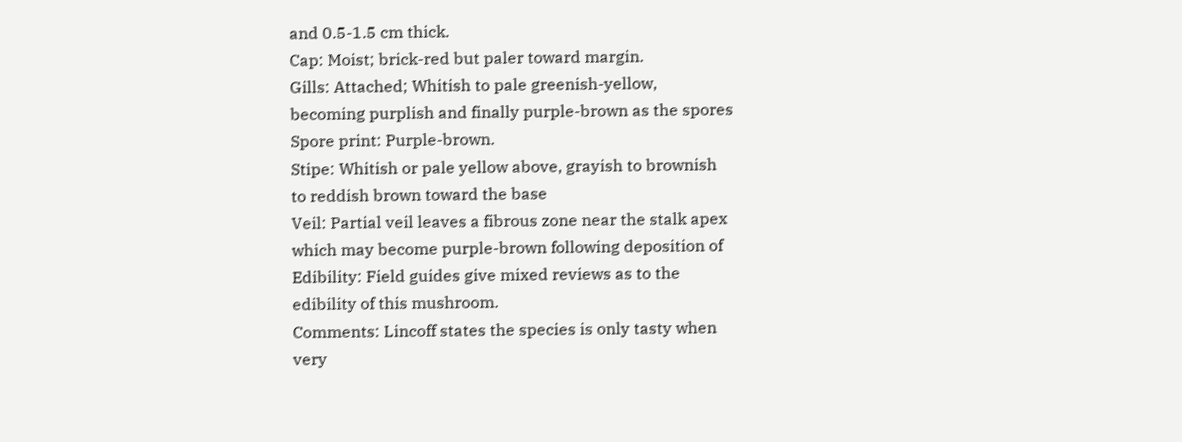and 0.5-1.5 cm thick.
Cap: Moist; brick-red but paler toward margin.
Gills: Attached; Whitish to pale greenish-yellow,
becoming purplish and finally purple-brown as the spores
Spore print: Purple-brown.
Stipe: Whitish or pale yellow above, grayish to brownish
to reddish brown toward the base
Veil: Partial veil leaves a fibrous zone near the stalk apex
which may become purple-brown following deposition of
Edibility: Field guides give mixed reviews as to the
edibility of this mushroom.
Comments: Lincoff states the species is only tasty when
very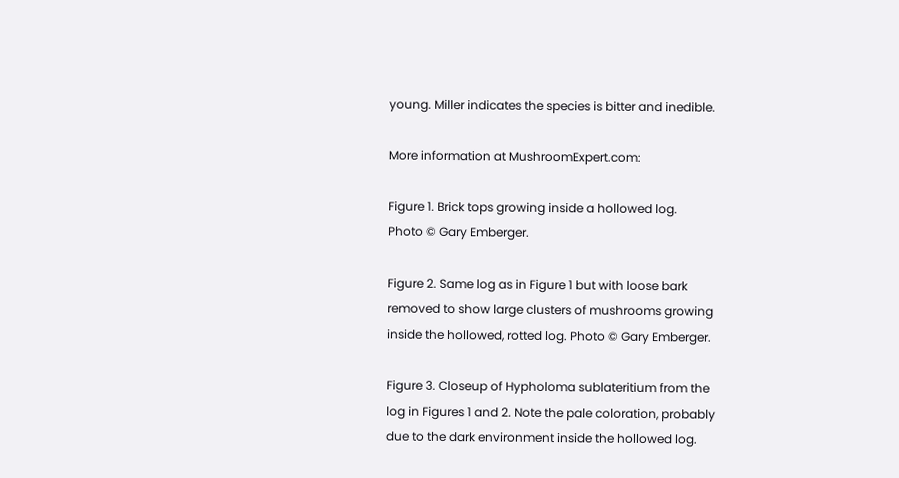young. Miller indicates the species is bitter and inedible.

More information at MushroomExpert.com:

Figure 1. Brick tops growing inside a hollowed log.
Photo © Gary Emberger.

Figure 2. Same log as in Figure 1 but with loose bark
removed to show large clusters of mushrooms growing
inside the hollowed, rotted log. Photo © Gary Emberger.

Figure 3. Closeup of Hypholoma sublateritium from the
log in Figures 1 and 2. Note the pale coloration, probably
due to the dark environment inside the hollowed log.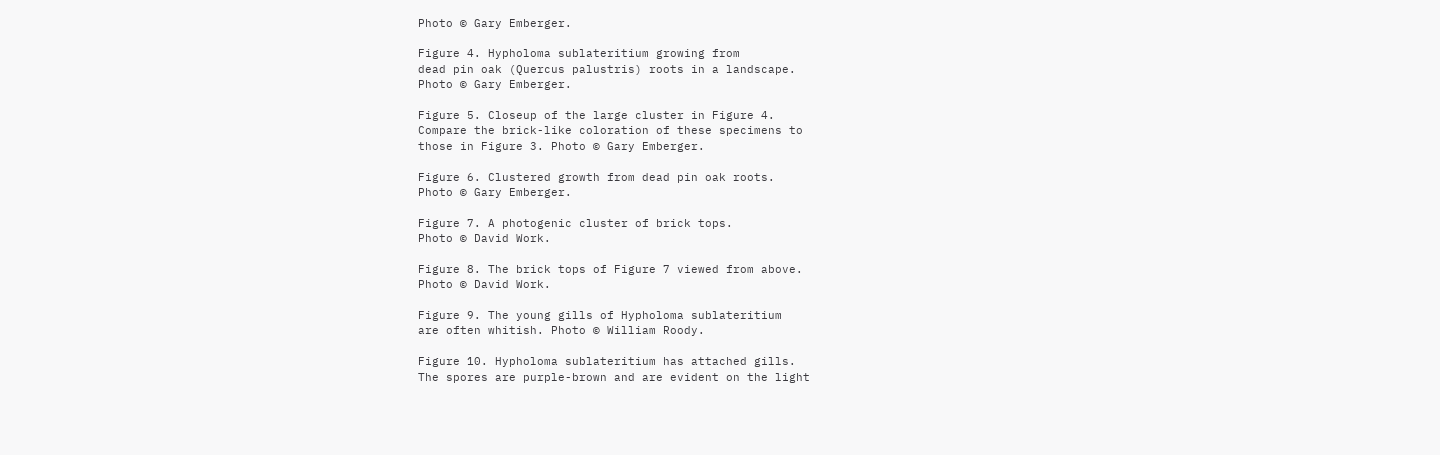Photo © Gary Emberger.

Figure 4. Hypholoma sublateritium growing from
dead pin oak (Quercus palustris) roots in a landscape.
Photo © Gary Emberger.

Figure 5. Closeup of the large cluster in Figure 4.
Compare the brick-like coloration of these specimens to
those in Figure 3. Photo © Gary Emberger.

Figure 6. Clustered growth from dead pin oak roots.
Photo © Gary Emberger.

Figure 7. A photogenic cluster of brick tops.
Photo © David Work.

Figure 8. The brick tops of Figure 7 viewed from above.
Photo © David Work.

Figure 9. The young gills of Hypholoma sublateritium
are often whitish. Photo © William Roody.

Figure 10. Hypholoma sublateritium has attached gills.
The spores are purple-brown and are evident on the light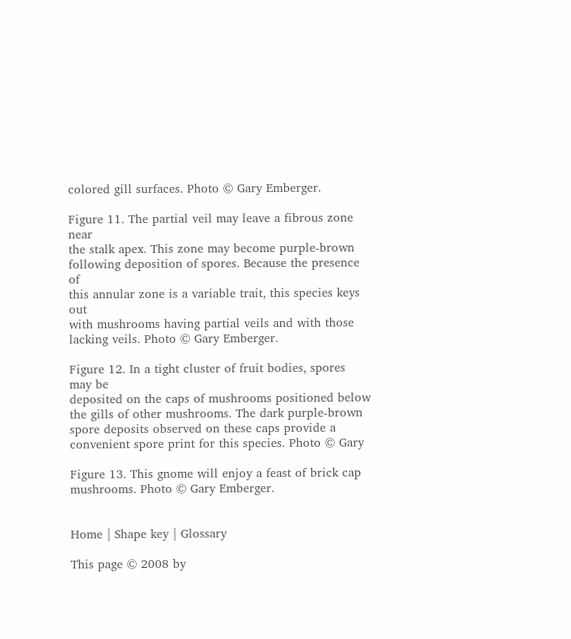colored gill surfaces. Photo © Gary Emberger.

Figure 11. The partial veil may leave a fibrous zone near
the stalk apex. This zone may become purple-brown
following deposition of spores. Because the presence of
this annular zone is a variable trait, this species keys out
with mushrooms having partial veils and with those
lacking veils. Photo © Gary Emberger.

Figure 12. In a tight cluster of fruit bodies, spores may be
deposited on the caps of mushrooms positioned below
the gills of other mushrooms. The dark purple-brown
spore deposits observed on these caps provide a
convenient spore print for this species. Photo © Gary

Figure 13. This gnome will enjoy a feast of brick cap
mushrooms. Photo © Gary Emberger.


Home | Shape key | Glossary

This page © 2008 by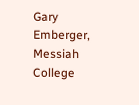Gary Emberger, Messiah College